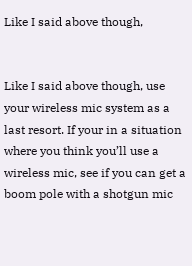Like I said above though,


Like I said above though, use your wireless mic system as a last resort. If your in a situation where you think you’ll use a wireless mic, see if you can get a boom pole with a shotgun mic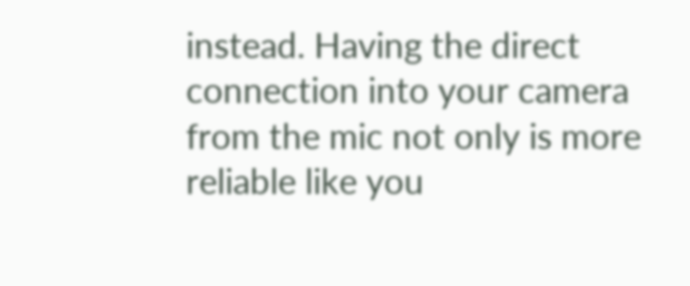instead. Having the direct connection into your camera from the mic not only is more reliable like you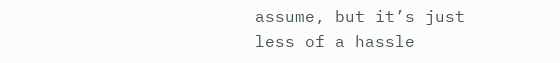assume, but it’s just less of a hassle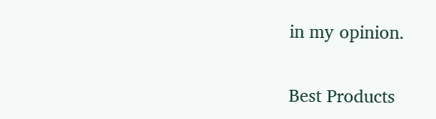in my opinion.

Best Products